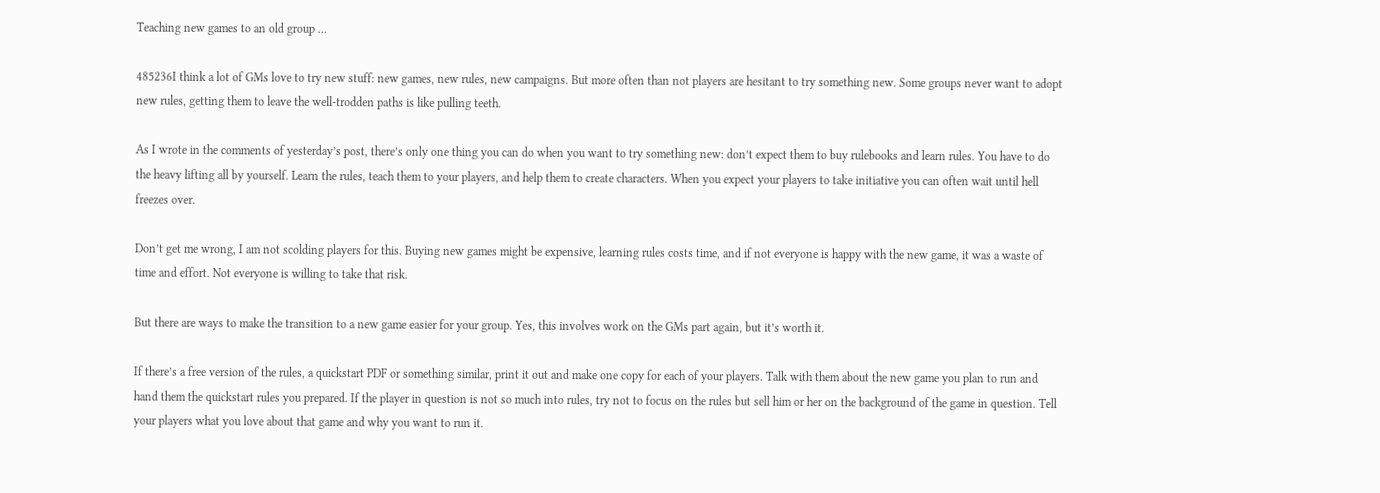Teaching new games to an old group …

485236I think a lot of GMs love to try new stuff: new games, new rules, new campaigns. But more often than not players are hesitant to try something new. Some groups never want to adopt new rules, getting them to leave the well-trodden paths is like pulling teeth.

As I wrote in the comments of yesterday’s post, there’s only one thing you can do when you want to try something new: don’t expect them to buy rulebooks and learn rules. You have to do the heavy lifting all by yourself. Learn the rules, teach them to your players, and help them to create characters. When you expect your players to take initiative you can often wait until hell freezes over.

Don’t get me wrong, I am not scolding players for this. Buying new games might be expensive, learning rules costs time, and if not everyone is happy with the new game, it was a waste of time and effort. Not everyone is willing to take that risk.

But there are ways to make the transition to a new game easier for your group. Yes, this involves work on the GMs part again, but it’s worth it.

If there’s a free version of the rules, a quickstart PDF or something similar, print it out and make one copy for each of your players. Talk with them about the new game you plan to run and hand them the quickstart rules you prepared. If the player in question is not so much into rules, try not to focus on the rules but sell him or her on the background of the game in question. Tell your players what you love about that game and why you want to run it.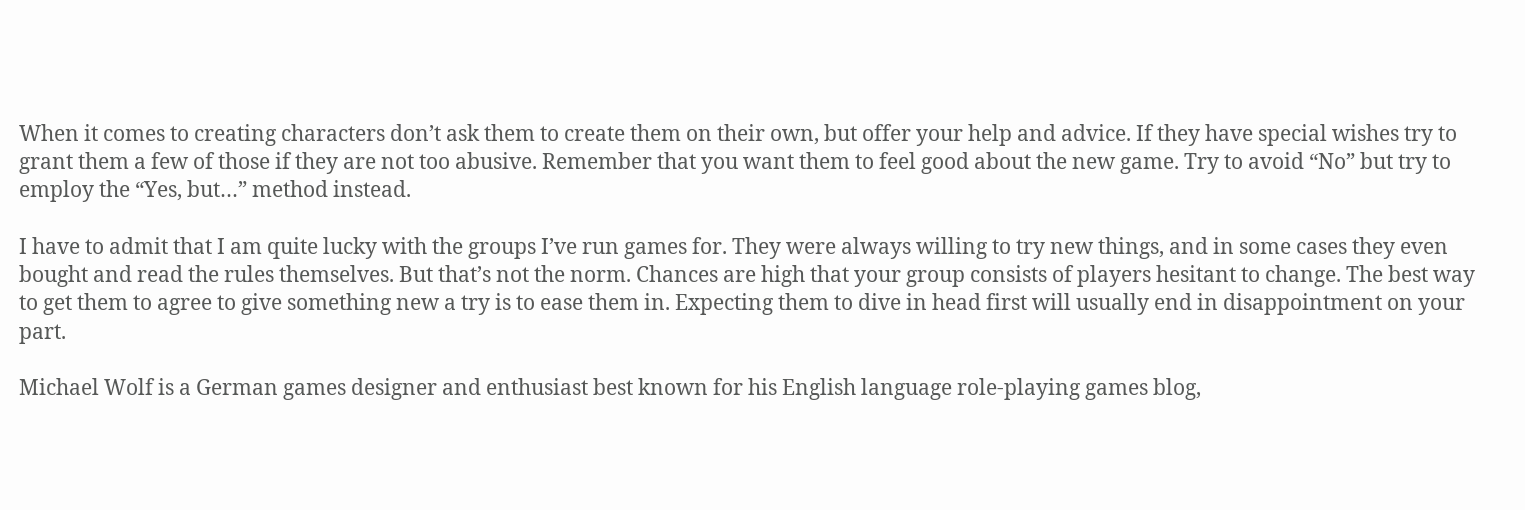When it comes to creating characters don’t ask them to create them on their own, but offer your help and advice. If they have special wishes try to grant them a few of those if they are not too abusive. Remember that you want them to feel good about the new game. Try to avoid “No” but try to employ the “Yes, but…” method instead.

I have to admit that I am quite lucky with the groups I’ve run games for. They were always willing to try new things, and in some cases they even bought and read the rules themselves. But that’s not the norm. Chances are high that your group consists of players hesitant to change. The best way to get them to agree to give something new a try is to ease them in. Expecting them to dive in head first will usually end in disappointment on your part.

Michael Wolf is a German games designer and enthusiast best known for his English language role-playing games blog,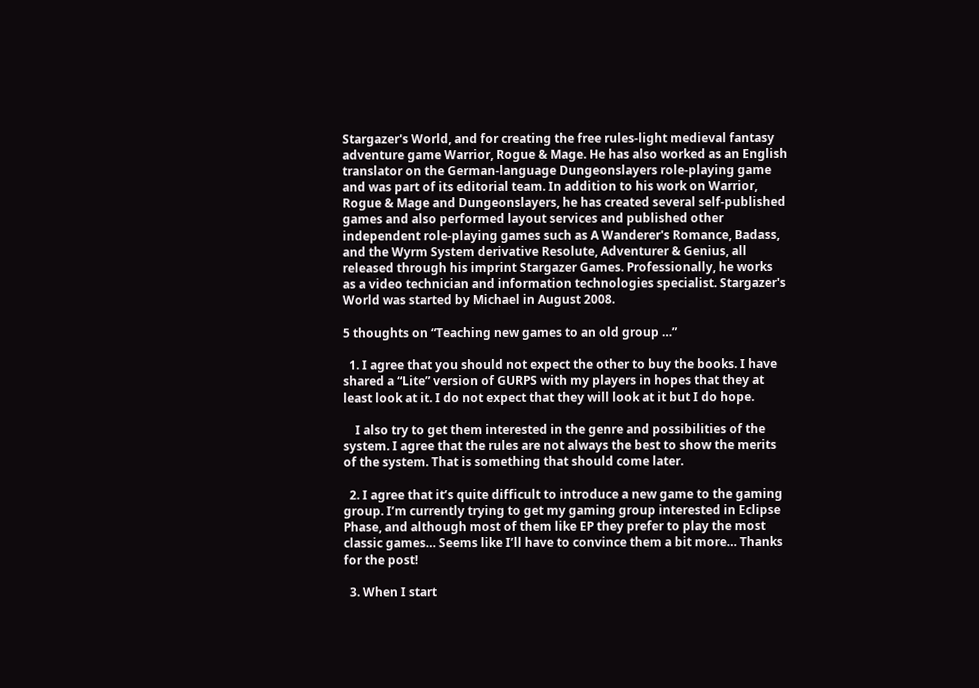Stargazer's World, and for creating the free rules-light medieval fantasy adventure game Warrior, Rogue & Mage. He has also worked as an English translator on the German-language Dungeonslayers role-playing game and was part of its editorial team. In addition to his work on Warrior, Rogue & Mage and Dungeonslayers, he has created several self-published games and also performed layout services and published other independent role-playing games such as A Wanderer's Romance, Badass, and the Wyrm System derivative Resolute, Adventurer & Genius, all released through his imprint Stargazer Games. Professionally, he works as a video technician and information technologies specialist. Stargazer's World was started by Michael in August 2008.

5 thoughts on “Teaching new games to an old group …”

  1. I agree that you should not expect the other to buy the books. I have shared a “Lite” version of GURPS with my players in hopes that they at least look at it. I do not expect that they will look at it but I do hope.

    I also try to get them interested in the genre and possibilities of the system. I agree that the rules are not always the best to show the merits of the system. That is something that should come later.

  2. I agree that it’s quite difficult to introduce a new game to the gaming group. I’m currently trying to get my gaming group interested in Eclipse Phase, and although most of them like EP they prefer to play the most classic games… Seems like I’ll have to convince them a bit more… Thanks for the post!

  3. When I start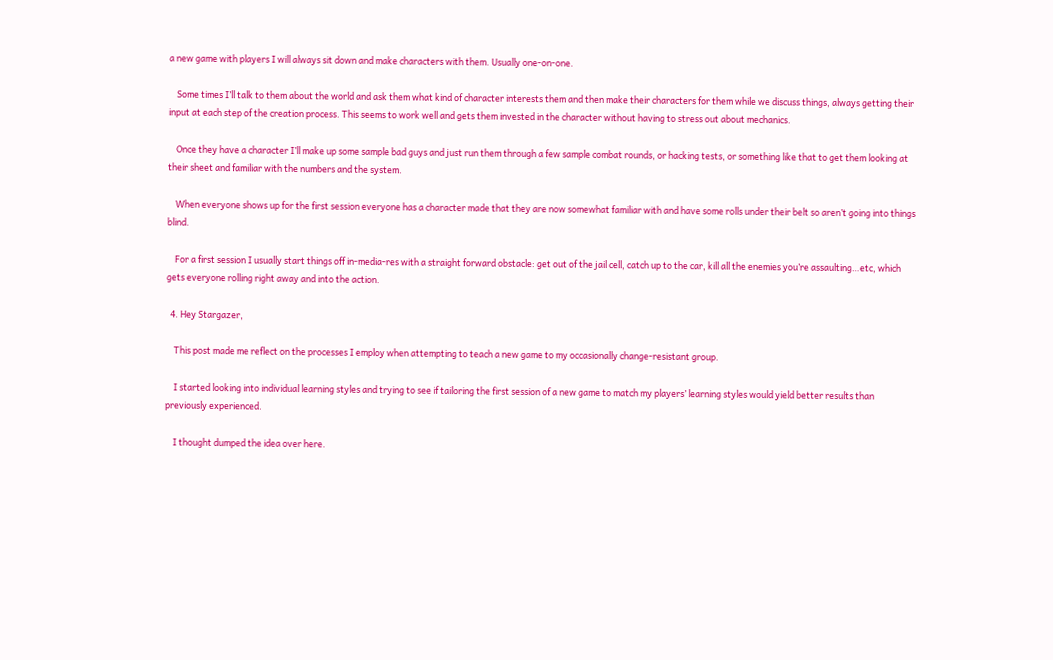a new game with players I will always sit down and make characters with them. Usually one-on-one.

    Some times I’ll talk to them about the world and ask them what kind of character interests them and then make their characters for them while we discuss things, always getting their input at each step of the creation process. This seems to work well and gets them invested in the character without having to stress out about mechanics.

    Once they have a character I’ll make up some sample bad guys and just run them through a few sample combat rounds, or hacking tests, or something like that to get them looking at their sheet and familiar with the numbers and the system.

    When everyone shows up for the first session everyone has a character made that they are now somewhat familiar with and have some rolls under their belt so aren’t going into things blind.

    For a first session I usually start things off in-media-res with a straight forward obstacle: get out of the jail cell, catch up to the car, kill all the enemies you’re assaulting…etc, which gets everyone rolling right away and into the action.

  4. Hey Stargazer,

    This post made me reflect on the processes I employ when attempting to teach a new game to my occasionally change-resistant group.

    I started looking into individual learning styles and trying to see if tailoring the first session of a new game to match my players’ learning styles would yield better results than previously experienced.

    I thought dumped the idea over here.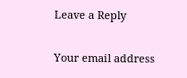Leave a Reply

Your email address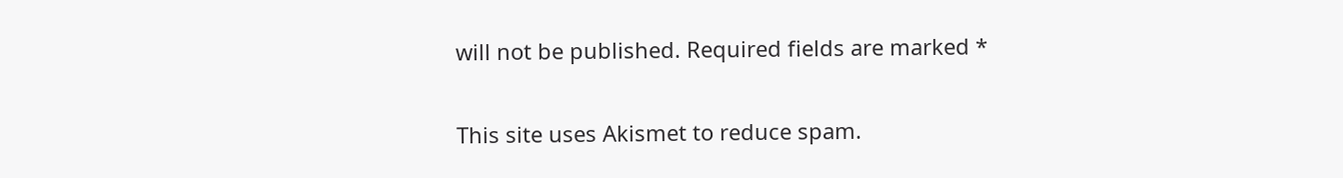will not be published. Required fields are marked *

This site uses Akismet to reduce spam.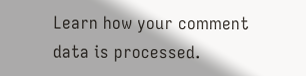Learn how your comment data is processed.